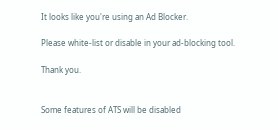It looks like you're using an Ad Blocker.

Please white-list or disable in your ad-blocking tool.

Thank you.


Some features of ATS will be disabled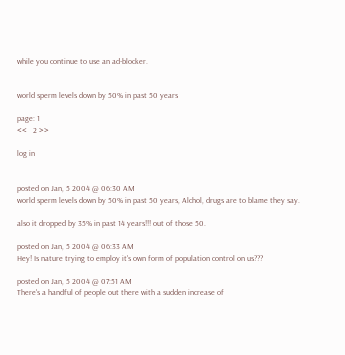while you continue to use an ad-blocker.


world sperm levels down by 50% in past 50 years

page: 1
<<   2 >>

log in


posted on Jan, 5 2004 @ 06:30 AM
world sperm levels down by 50% in past 50 years, Alchol, drugs are to blame they say.

also it dropped by 35% in past 14 years!!! out of those 50.

posted on Jan, 5 2004 @ 06:33 AM
Hey! Is nature trying to employ it's own form of population control on us???

posted on Jan, 5 2004 @ 07:51 AM
There's a handful of people out there with a sudden increase of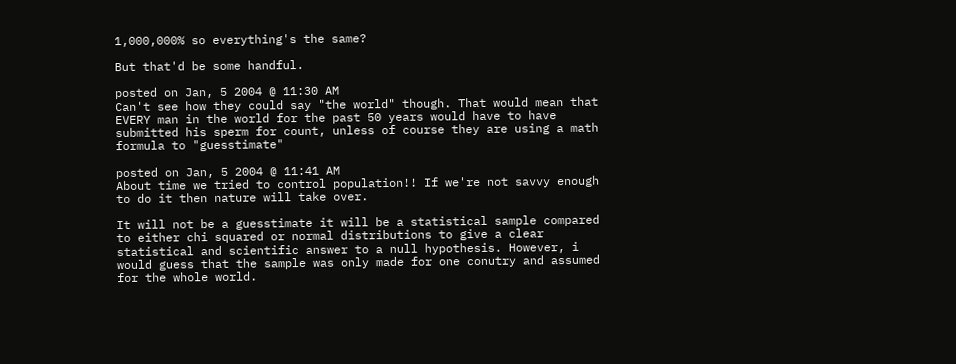1,000,000% so everything's the same?

But that'd be some handful.

posted on Jan, 5 2004 @ 11:30 AM
Can't see how they could say "the world" though. That would mean that EVERY man in the world for the past 50 years would have to have submitted his sperm for count, unless of course they are using a math formula to "guesstimate"

posted on Jan, 5 2004 @ 11:41 AM
About time we tried to control population!! If we're not savvy enough to do it then nature will take over.

It will not be a guesstimate it will be a statistical sample compared to either chi squared or normal distributions to give a clear statistical and scientific answer to a null hypothesis. However, i would guess that the sample was only made for one conutry and assumed for the whole world.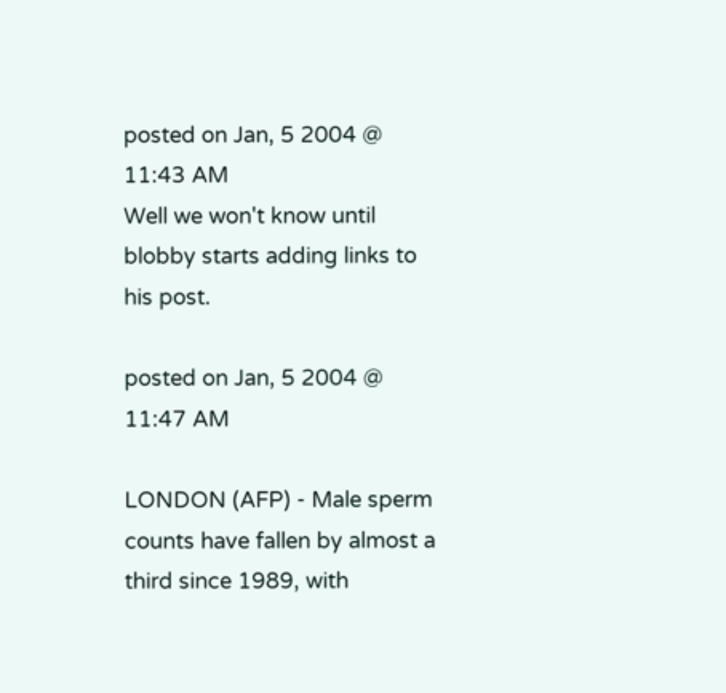posted on Jan, 5 2004 @ 11:43 AM
Well we won't know until blobby starts adding links to his post.

posted on Jan, 5 2004 @ 11:47 AM

LONDON (AFP) - Male sperm counts have fallen by almost a third since 1989, with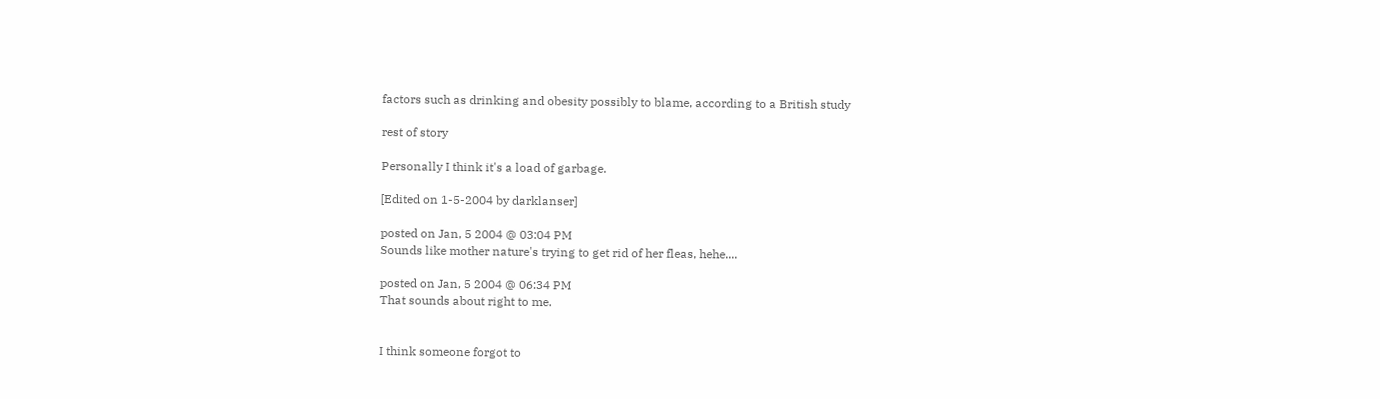factors such as drinking and obesity possibly to blame, according to a British study

rest of story

Personally I think it's a load of garbage.

[Edited on 1-5-2004 by darklanser]

posted on Jan, 5 2004 @ 03:04 PM
Sounds like mother nature's trying to get rid of her fleas, hehe....

posted on Jan, 5 2004 @ 06:34 PM
That sounds about right to me.


I think someone forgot to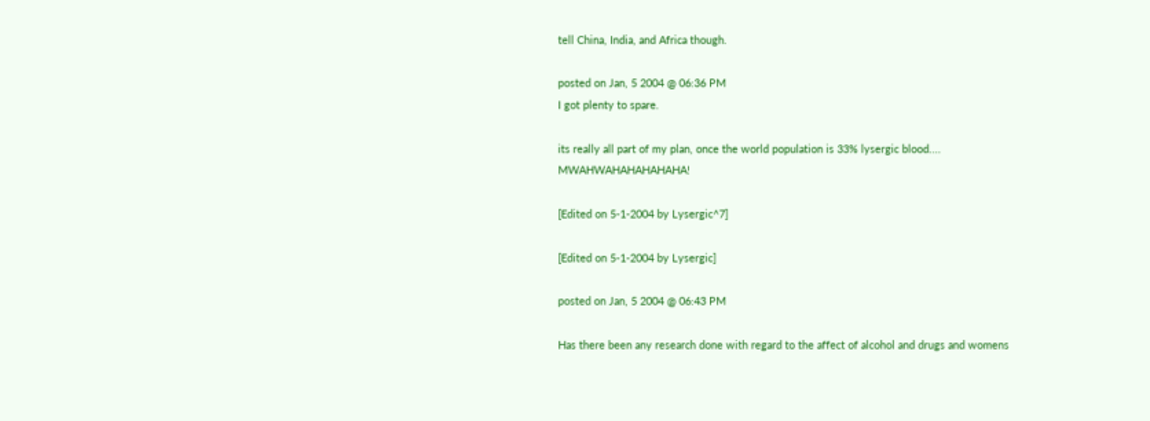tell China, India, and Africa though.

posted on Jan, 5 2004 @ 06:36 PM
I got plenty to spare.

its really all part of my plan, once the world population is 33% lysergic blood.... MWAHWAHAHAHAHAHA!

[Edited on 5-1-2004 by Lysergic^7]

[Edited on 5-1-2004 by Lysergic]

posted on Jan, 5 2004 @ 06:43 PM

Has there been any research done with regard to the affect of alcohol and drugs and womens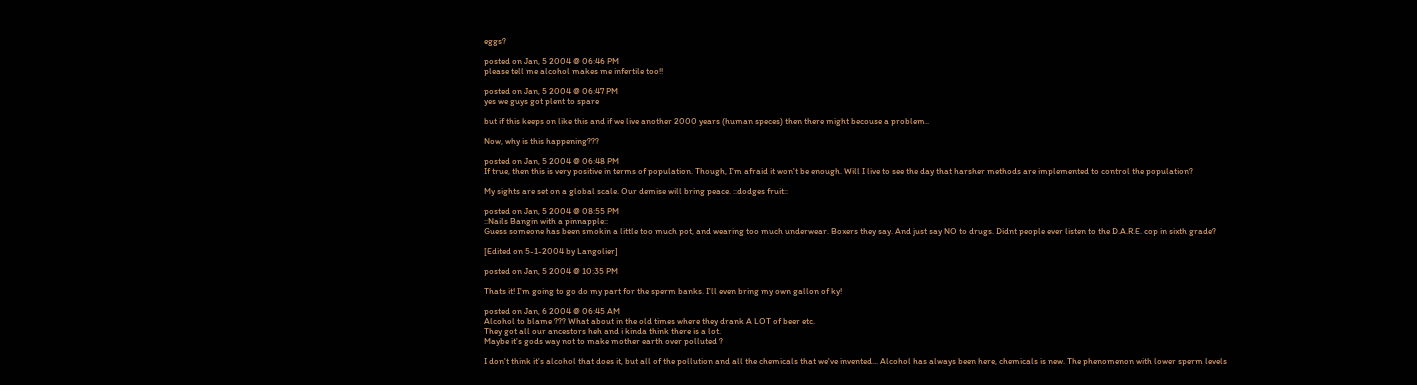eggs?

posted on Jan, 5 2004 @ 06:46 PM
please tell me alcohol makes me infertile too!!

posted on Jan, 5 2004 @ 06:47 PM
yes we guys got plent to spare

but if this keeps on like this and if we live another 2000 years (human speces) then there might becouse a problem..

Now, why is this happening???

posted on Jan, 5 2004 @ 06:48 PM
If true, then this is very positive in terms of population. Though, I'm afraid it won't be enough. Will I live to see the day that harsher methods are implemented to control the population?

My sights are set on a global scale. Our demise will bring peace. ::dodges fruit::

posted on Jan, 5 2004 @ 08:55 PM
::Nails Bangin with a pinnapple::
Guess someone has been smokin a little too much pot, and wearing too much underwear. Boxers they say. And just say NO to drugs. Didnt people ever listen to the D.A.R.E. cop in sixth grade?

[Edited on 5-1-2004 by Langolier]

posted on Jan, 5 2004 @ 10:35 PM

Thats it! I'm going to go do my part for the sperm banks. I'll even bring my own gallon of ky!

posted on Jan, 6 2004 @ 06:45 AM
Alcohol to blame ??? What about in the old times where they drank A LOT of beer etc.
They got all our ancestors heh and i kinda think there is a lot.
Maybe it's gods way not to make mother earth over polluted ?

I don't think it's alcohol that does it, but all of the pollution and all the chemicals that we've invented... Alcohol has always been here, chemicals is new. The phenomenon with lower sperm levels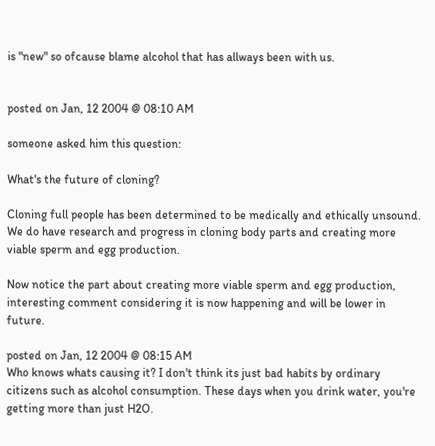is "new" so ofcause blame alcohol that has allways been with us.


posted on Jan, 12 2004 @ 08:10 AM

someone asked him this question:

What's the future of cloning?

Cloning full people has been determined to be medically and ethically unsound. We do have research and progress in cloning body parts and creating more viable sperm and egg production.

Now notice the part about creating more viable sperm and egg production, interesting comment considering it is now happening and will be lower in future.

posted on Jan, 12 2004 @ 08:15 AM
Who knows whats causing it? I don't think its just bad habits by ordinary citizens such as alcohol consumption. These days when you drink water, you're getting more than just H2O.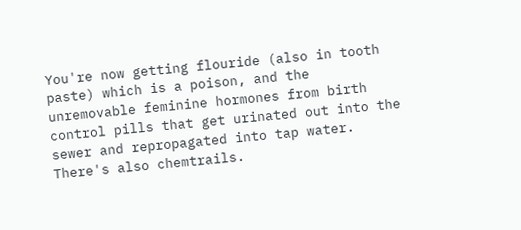You're now getting flouride (also in tooth paste) which is a poison, and the unremovable feminine hormones from birth control pills that get urinated out into the sewer and repropagated into tap water. There's also chemtrails.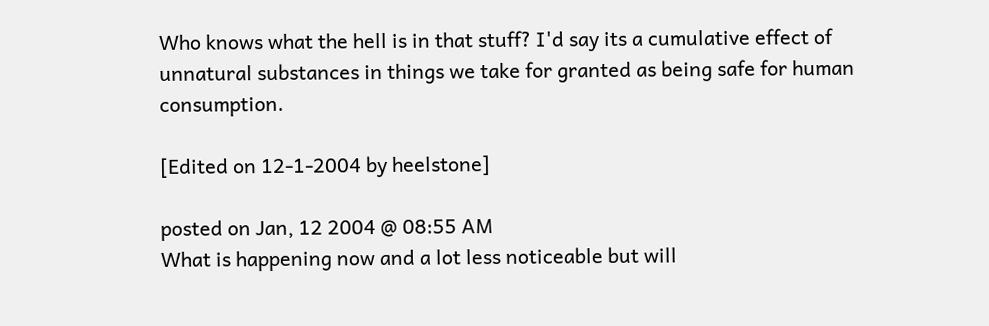Who knows what the hell is in that stuff? I'd say its a cumulative effect of unnatural substances in things we take for granted as being safe for human consumption.

[Edited on 12-1-2004 by heelstone]

posted on Jan, 12 2004 @ 08:55 AM
What is happening now and a lot less noticeable but will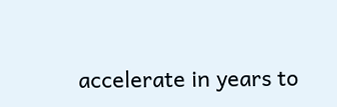accelerate in years to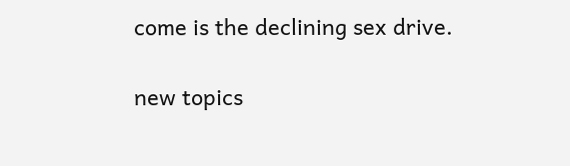come is the declining sex drive.

new topics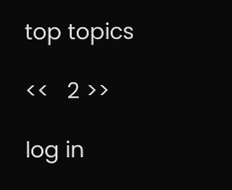top topics

<<   2 >>

log in